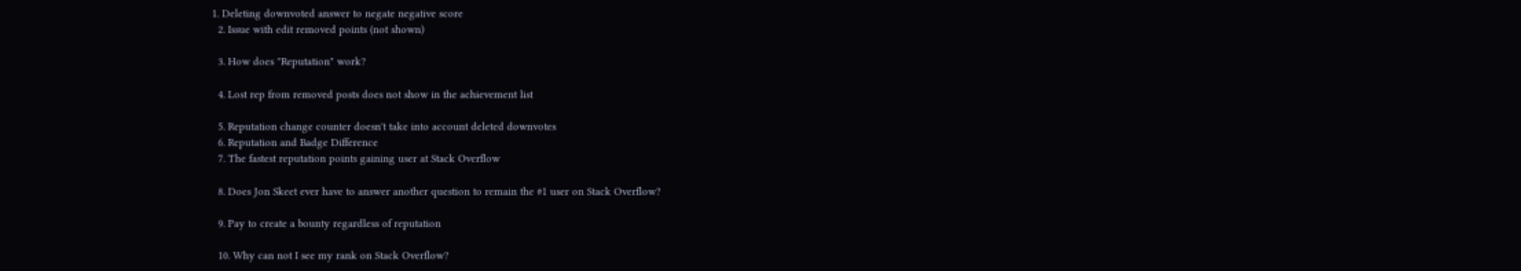1. Deleting downvoted answer to negate negative score
  2. Issue with edit removed points (not shown)

  3. How does "Reputation" work?

  4. Lost rep from removed posts does not show in the achievement list

  5. Reputation change counter doesn't take into account deleted downvotes
  6. Reputation and Badge Difference
  7. The fastest reputation points gaining user at Stack Overflow

  8. Does Jon Skeet ever have to answer another question to remain the #1 user on Stack Overflow?

  9. Pay to create a bounty regardless of reputation

  10. Why can not I see my rank on Stack Overflow?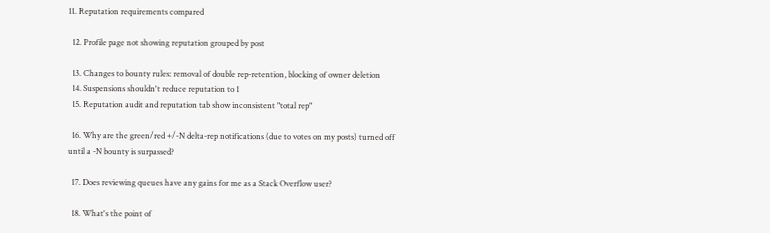11. Reputation requirements compared

  12. Profile page not showing reputation grouped by post

  13. Changes to bounty rules: removal of double rep-retention, blocking of owner deletion
  14. Suspensions shouldn't reduce reputation to 1
  15. Reputation audit and reputation tab show inconsistent "total rep"

  16. Why are the green/red +/-N delta-rep notifications (due to votes on my posts) turned off until a -N bounty is surpassed?

  17. Does reviewing queues have any gains for me as a Stack Overflow user?

  18. What's the point of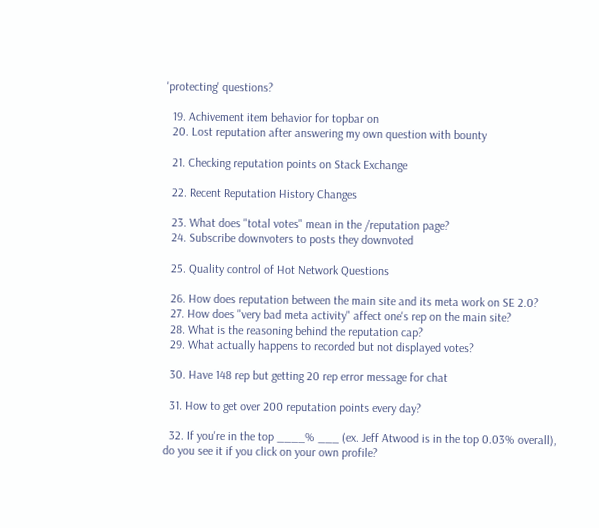'protecting' questions?

  19. Achivement item behavior for topbar on
  20. Lost reputation after answering my own question with bounty

  21. Checking reputation points on Stack Exchange

  22. Recent Reputation History Changes

  23. What does "total votes" mean in the /reputation page?
  24. Subscribe downvoters to posts they downvoted

  25. Quality control of Hot Network Questions

  26. How does reputation between the main site and its meta work on SE 2.0?
  27. How does "very bad meta activity" affect one's rep on the main site?
  28. What is the reasoning behind the reputation cap?
  29. What actually happens to recorded but not displayed votes?

  30. Have 148 rep but getting 20 rep error message for chat

  31. How to get over 200 reputation points every day?

  32. If you're in the top ____% ___ (ex. Jeff Atwood is in the top 0.03% overall), do you see it if you click on your own profile?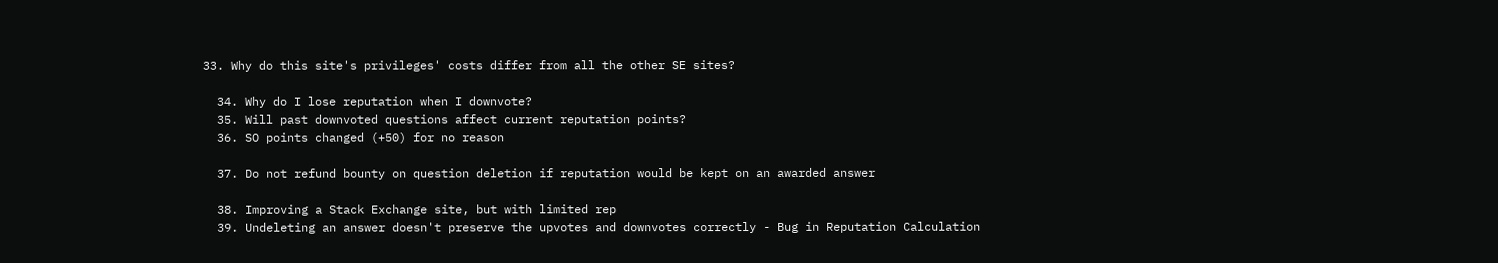33. Why do this site's privileges' costs differ from all the other SE sites?

  34. Why do I lose reputation when I downvote?
  35. Will past downvoted questions affect current reputation points?
  36. SO points changed (+50) for no reason

  37. Do not refund bounty on question deletion if reputation would be kept on an awarded answer

  38. Improving a Stack Exchange site, but with limited rep
  39. Undeleting an answer doesn't preserve the upvotes and downvotes correctly - Bug in Reputation Calculation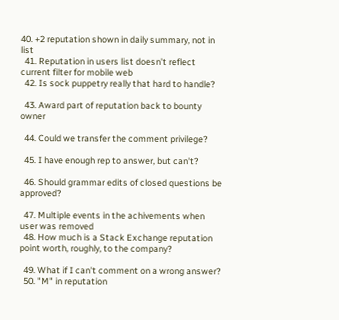40. +2 reputation shown in daily summary, not in list
  41. Reputation in users list doesn’t reflect current filter for mobile web
  42. Is sock puppetry really that hard to handle?

  43. Award part of reputation back to bounty owner

  44. Could we transfer the comment privilege?

  45. I have enough rep to answer, but can't?

  46. Should grammar edits of closed questions be approved?

  47. Multiple events in the achivements when user was removed
  48. How much is a Stack Exchange reputation point worth, roughly, to the company?

  49. What if I can't comment on a wrong answer?
  50. "M" in reputation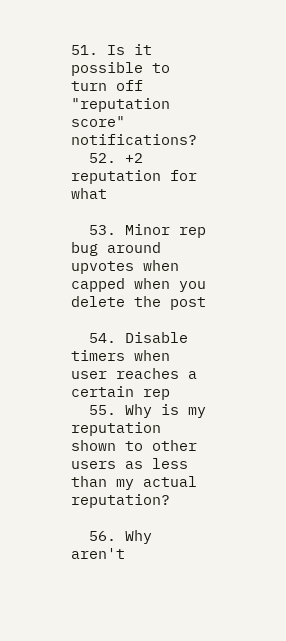51. Is it possible to turn off "reputation score" notifications?
  52. +2 reputation for what

  53. Minor rep bug around upvotes when capped when you delete the post

  54. Disable timers when user reaches a certain rep
  55. Why is my reputation shown to other users as less than my actual reputation?

  56. Why aren't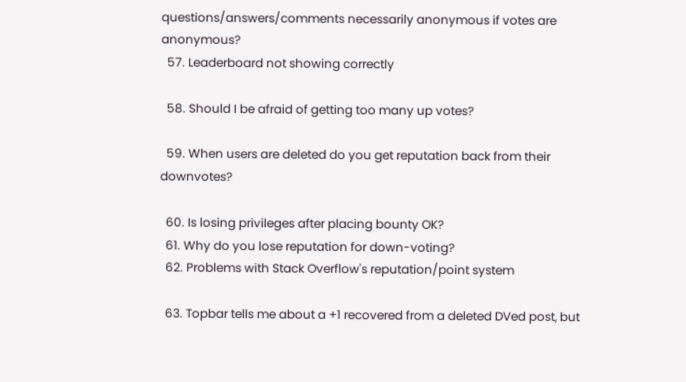questions/answers/comments necessarily anonymous if votes are anonymous?
  57. Leaderboard not showing correctly

  58. Should I be afraid of getting too many up votes?

  59. When users are deleted do you get reputation back from their downvotes?

  60. Is losing privileges after placing bounty OK?
  61. Why do you lose reputation for down-voting?
  62. Problems with Stack Overflow's reputation/point system

  63. Topbar tells me about a +1 recovered from a deleted DVed post, but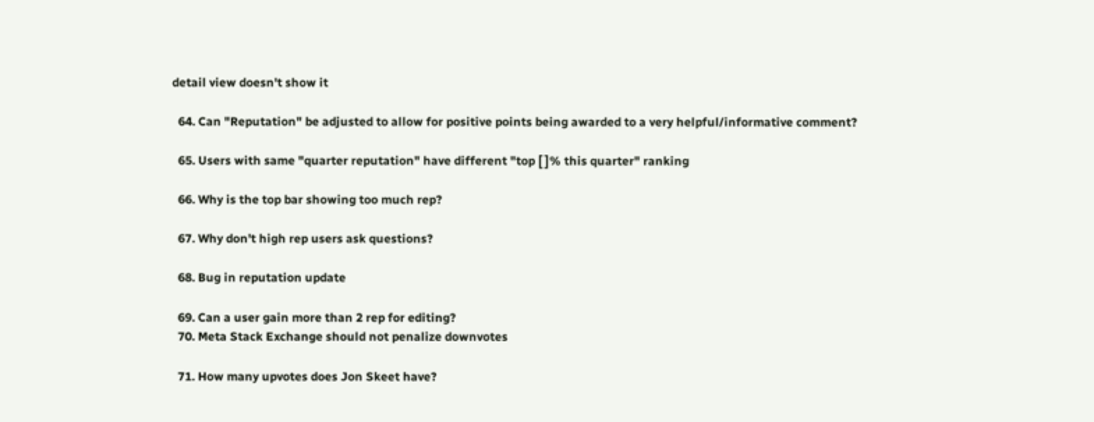detail view doesn't show it

  64. Can "Reputation" be adjusted to allow for positive points being awarded to a very helpful/informative comment?

  65. Users with same "quarter reputation" have different "top [ ]% this quarter" ranking

  66. Why is the top bar showing too much rep?

  67. Why don't high rep users ask questions?

  68. Bug in reputation update

  69. Can a user gain more than 2 rep for editing?
  70. Meta Stack Exchange should not penalize downvotes

  71. How many upvotes does Jon Skeet have?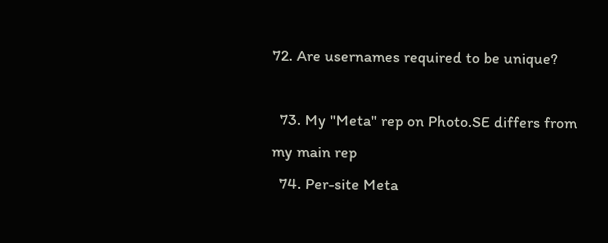72. Are usernames required to be unique?

  73. My "Meta" rep on Photo.SE differs from my main rep
  74. Per-site Meta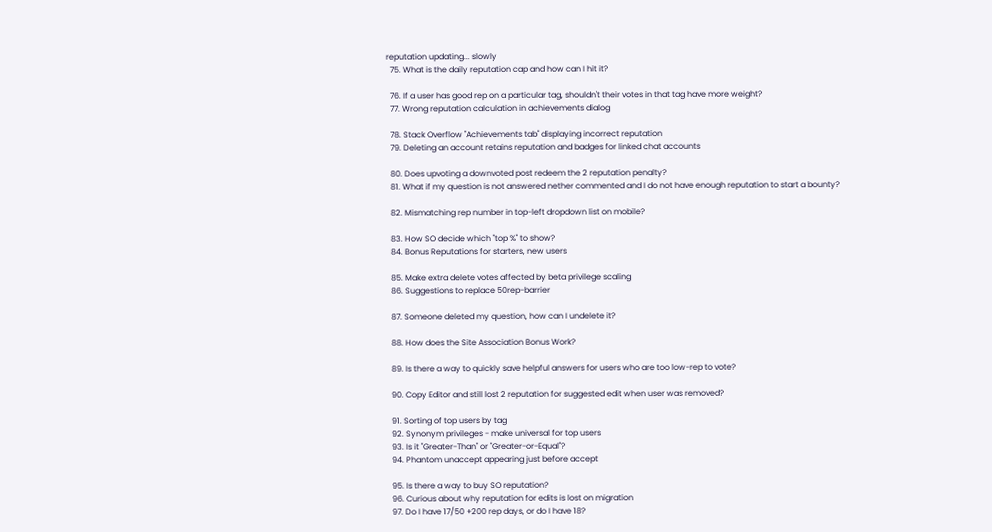reputation updating... slowly
  75. What is the daily reputation cap and how can I hit it?

  76. If a user has good rep on a particular tag, shouldn't their votes in that tag have more weight?
  77. Wrong reputation calculation in achievements dialog

  78. Stack Overflow "Achievements tab" displaying incorrect reputation
  79. Deleting an account retains reputation and badges for linked chat accounts

  80. Does upvoting a downvoted post redeem the 2 reputation penalty?
  81. What if my question is not answered nether commented and I do not have enough reputation to start a bounty?

  82. Mismatching rep number in top-left dropdown list on mobile?

  83. How SO decide which "top %" to show?
  84. Bonus Reputations for starters, new users

  85. Make extra delete votes affected by beta privilege scaling
  86. Suggestions to replace 50rep-barrier

  87. Someone deleted my question, how can I undelete it?

  88. How does the Site Association Bonus Work?

  89. Is there a way to quickly save helpful answers for users who are too low-rep to vote?

  90. Copy Editor and still lost 2 reputation for suggested edit when user was removed?

  91. Sorting of top users by tag
  92. Synonym privileges - make universal for top users
  93. Is it "Greater-Than" or "Greater-or-Equal"?
  94. Phantom unaccept appearing just before accept

  95. Is there a way to buy SO reputation?
  96. Curious about why reputation for edits is lost on migration
  97. Do I have 17/50 +200 rep days, or do I have 18?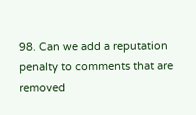98. Can we add a reputation penalty to comments that are removed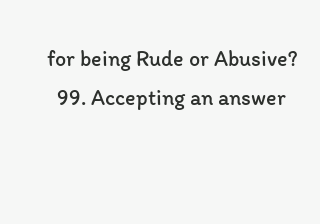for being Rude or Abusive?
  99. Accepting an answer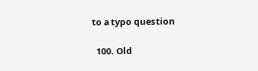to a typo question

  100. Old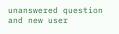unanswered question and new user